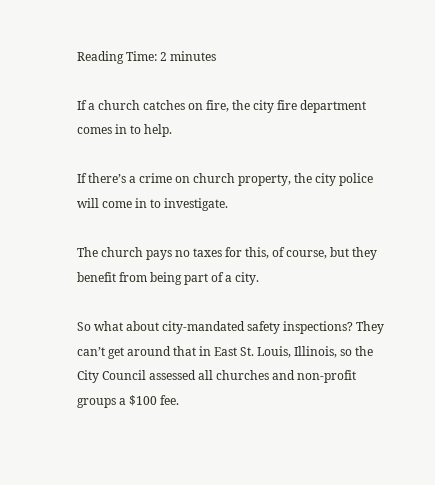Reading Time: 2 minutes

If a church catches on fire, the city fire department comes in to help.

If there’s a crime on church property, the city police will come in to investigate.

The church pays no taxes for this, of course, but they benefit from being part of a city.

So what about city-mandated safety inspections? They can’t get around that in East St. Louis, Illinois, so the City Council assessed all churches and non-profit groups a $100 fee.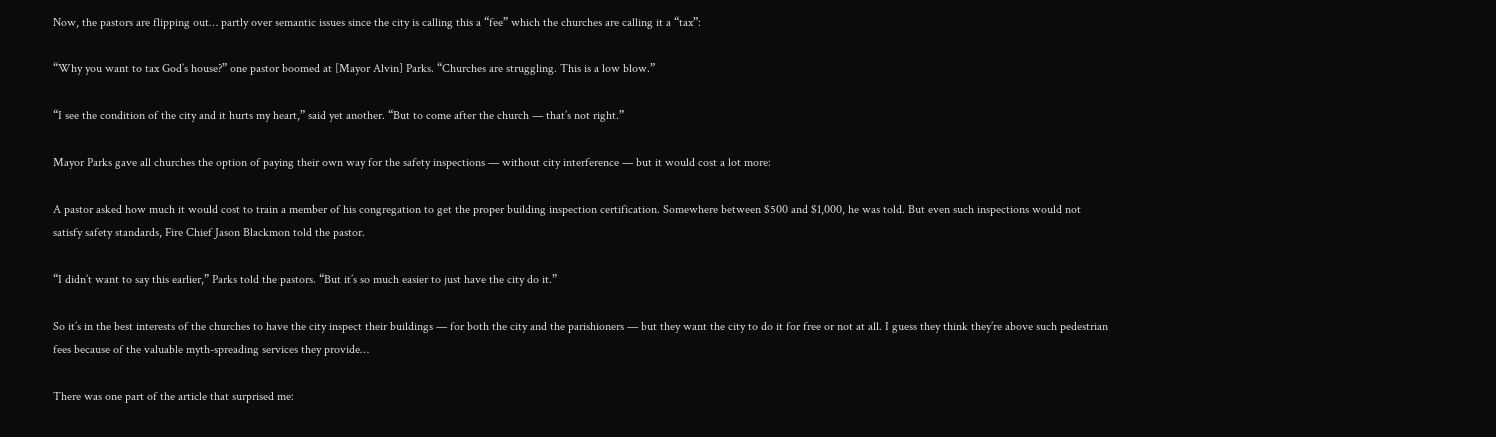Now, the pastors are flipping out… partly over semantic issues since the city is calling this a “fee” which the churches are calling it a “tax”:

“Why you want to tax God’s house?” one pastor boomed at [Mayor Alvin] Parks. “Churches are struggling. This is a low blow.”

“I see the condition of the city and it hurts my heart,” said yet another. “But to come after the church — that’s not right.”

Mayor Parks gave all churches the option of paying their own way for the safety inspections — without city interference — but it would cost a lot more:

A pastor asked how much it would cost to train a member of his congregation to get the proper building inspection certification. Somewhere between $500 and $1,000, he was told. But even such inspections would not satisfy safety standards, Fire Chief Jason Blackmon told the pastor.

“I didn’t want to say this earlier,” Parks told the pastors. “But it’s so much easier to just have the city do it.”

So it’s in the best interests of the churches to have the city inspect their buildings — for both the city and the parishioners — but they want the city to do it for free or not at all. I guess they think they’re above such pedestrian fees because of the valuable myth-spreading services they provide…

There was one part of the article that surprised me: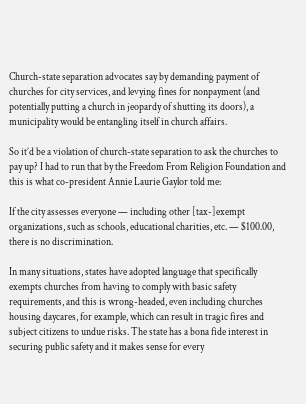Church-state separation advocates say by demanding payment of churches for city services, and levying fines for nonpayment (and potentially putting a church in jeopardy of shutting its doors), a municipality would be entangling itself in church affairs.

So it’d be a violation of church-state separation to ask the churches to pay up? I had to run that by the Freedom From Religion Foundation and this is what co-president Annie Laurie Gaylor told me:

If the city assesses everyone — including other [tax-]exempt organizations, such as schools, educational charities, etc. — $100.00, there is no discrimination.

In many situations, states have adopted language that specifically exempts churches from having to comply with basic safety requirements, and this is wrong-headed, even including churches housing daycares, for example, which can result in tragic fires and subject citizens to undue risks. The state has a bona fide interest in securing public safety and it makes sense for every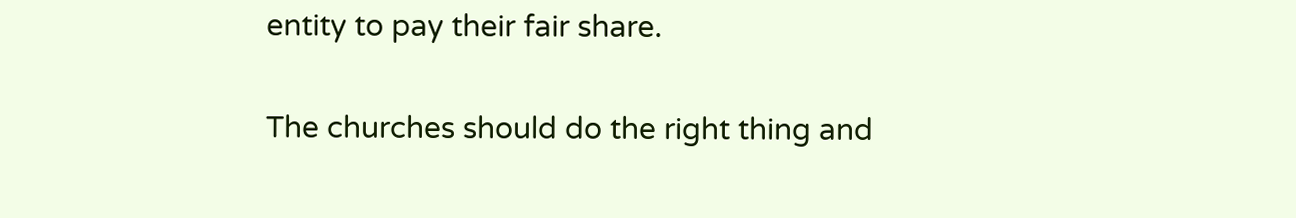entity to pay their fair share.

The churches should do the right thing and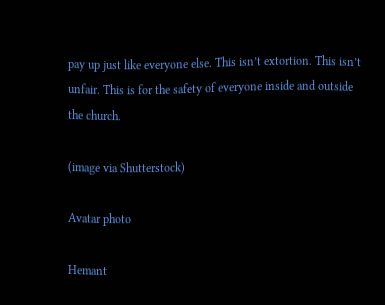pay up just like everyone else. This isn’t extortion. This isn’t unfair. This is for the safety of everyone inside and outside the church.

(image via Shutterstock)

Avatar photo

Hemant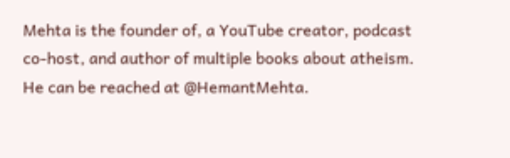Mehta is the founder of, a YouTube creator, podcast co-host, and author of multiple books about atheism. He can be reached at @HemantMehta.